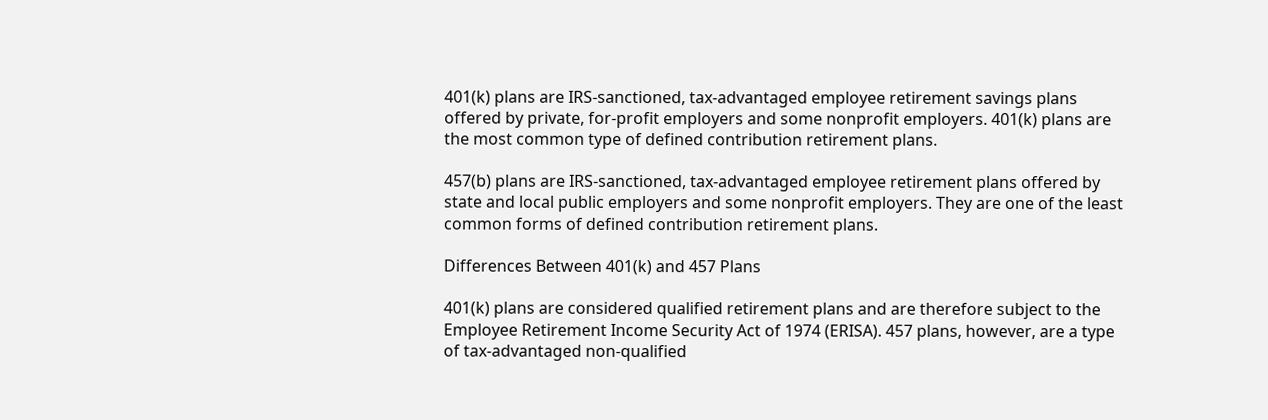401(k) plans are IRS-sanctioned, tax-advantaged employee retirement savings plans offered by private, for-profit employers and some nonprofit employers. 401(k) plans are the most common type of defined contribution retirement plans.

457(b) plans are IRS-sanctioned, tax-advantaged employee retirement plans offered by state and local public employers and some nonprofit employers. They are one of the least common forms of defined contribution retirement plans.

Differences Between 401(k) and 457 Plans

401(k) plans are considered qualified retirement plans and are therefore subject to the Employee Retirement Income Security Act of 1974 (ERISA). 457 plans, however, are a type of tax-advantaged non-qualified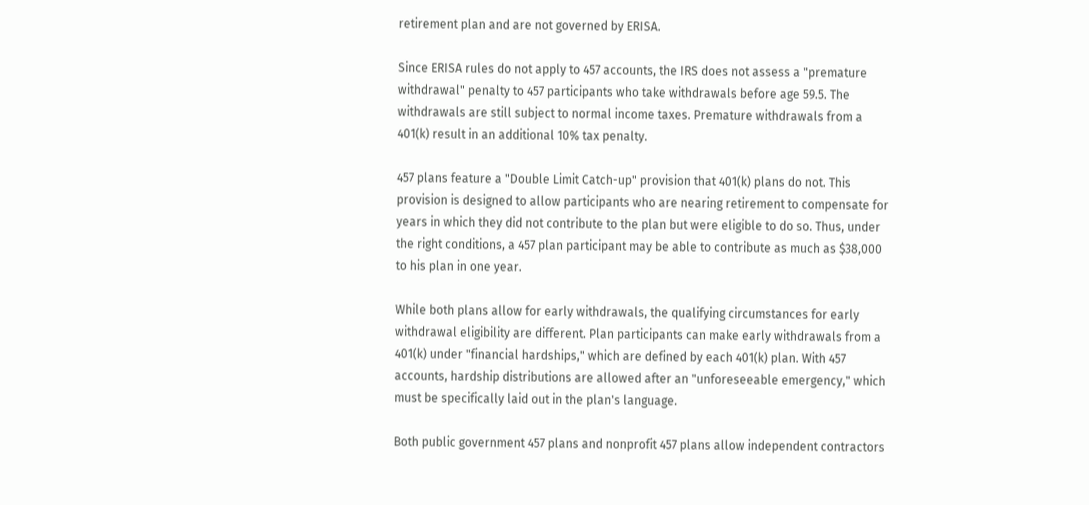retirement plan and are not governed by ERISA.

Since ERISA rules do not apply to 457 accounts, the IRS does not assess a "premature withdrawal" penalty to 457 participants who take withdrawals before age 59.5. The withdrawals are still subject to normal income taxes. Premature withdrawals from a 401(k) result in an additional 10% tax penalty.

457 plans feature a "Double Limit Catch-up" provision that 401(k) plans do not. This provision is designed to allow participants who are nearing retirement to compensate for years in which they did not contribute to the plan but were eligible to do so. Thus, under the right conditions, a 457 plan participant may be able to contribute as much as $38,000 to his plan in one year.

While both plans allow for early withdrawals, the qualifying circumstances for early withdrawal eligibility are different. Plan participants can make early withdrawals from a 401(k) under "financial hardships," which are defined by each 401(k) plan. With 457 accounts, hardship distributions are allowed after an "unforeseeable emergency," which must be specifically laid out in the plan's language.

Both public government 457 plans and nonprofit 457 plans allow independent contractors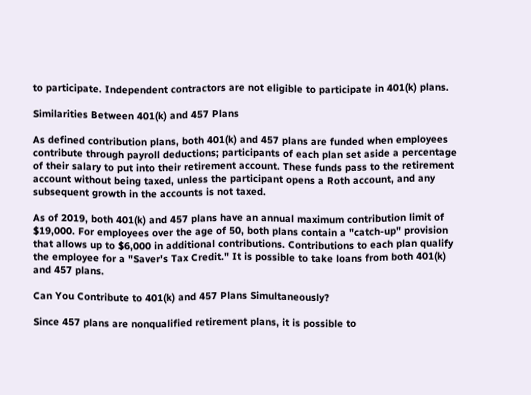to participate. Independent contractors are not eligible to participate in 401(k) plans.

Similarities Between 401(k) and 457 Plans

As defined contribution plans, both 401(k) and 457 plans are funded when employees contribute through payroll deductions; participants of each plan set aside a percentage of their salary to put into their retirement account. These funds pass to the retirement account without being taxed, unless the participant opens a Roth account, and any subsequent growth in the accounts is not taxed.

As of 2019, both 401(k) and 457 plans have an annual maximum contribution limit of $19,000. For employees over the age of 50, both plans contain a "catch-up" provision that allows up to $6,000 in additional contributions. Contributions to each plan qualify the employee for a "Saver's Tax Credit." It is possible to take loans from both 401(k) and 457 plans.

Can You Contribute to 401(k) and 457 Plans Simultaneously?

Since 457 plans are nonqualified retirement plans, it is possible to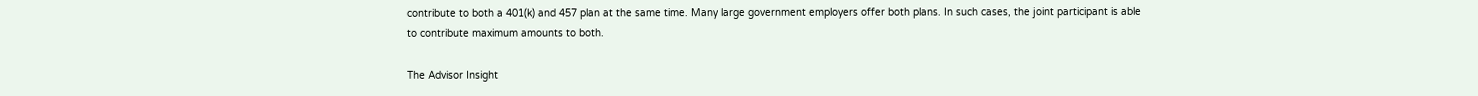contribute to both a 401(k) and 457 plan at the same time. Many large government employers offer both plans. In such cases, the joint participant is able to contribute maximum amounts to both.

The Advisor Insight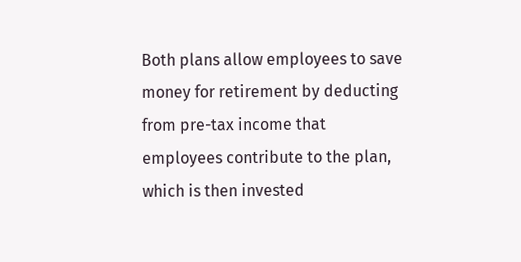Both plans allow employees to save money for retirement by deducting from pre-tax income that employees contribute to the plan, which is then invested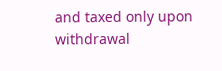and taxed only upon withdrawal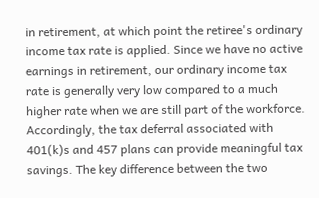in retirement, at which point the retiree's ordinary income tax rate is applied. Since we have no active earnings in retirement, our ordinary income tax rate is generally very low compared to a much higher rate when we are still part of the workforce. Accordingly, the tax deferral associated with 401(k)s and 457 plans can provide meaningful tax savings. The key difference between the two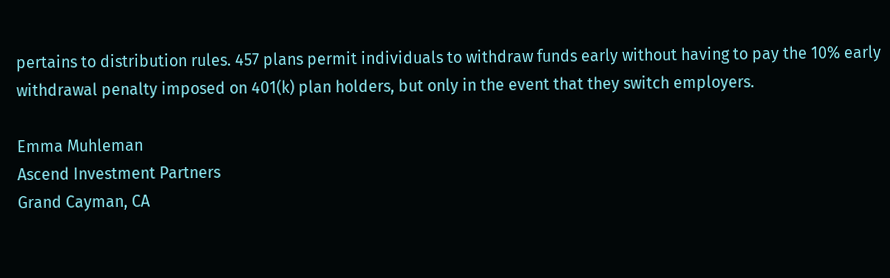pertains to distribution rules. 457 plans permit individuals to withdraw funds early without having to pay the 10% early withdrawal penalty imposed on 401(k) plan holders, but only in the event that they switch employers.

Emma Muhleman
Ascend Investment Partners
Grand Cayman, CA